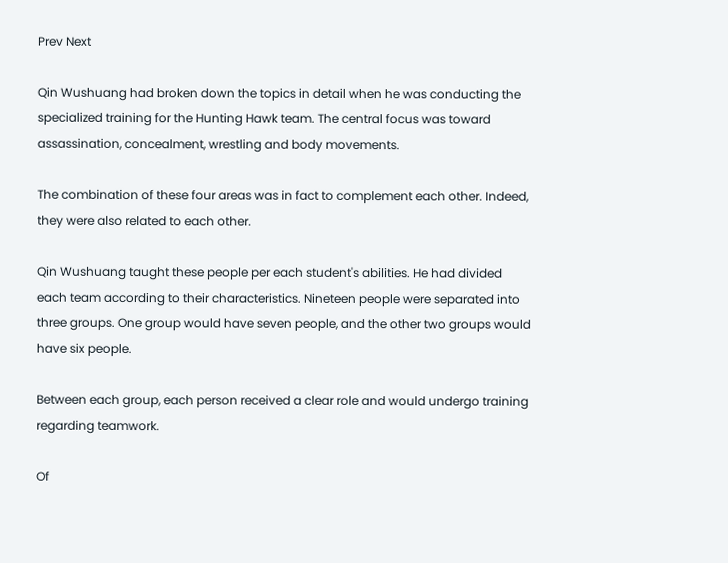Prev Next

Qin Wushuang had broken down the topics in detail when he was conducting the specialized training for the Hunting Hawk team. The central focus was toward assassination, concealment, wrestling and body movements.

The combination of these four areas was in fact to complement each other. Indeed, they were also related to each other.

Qin Wushuang taught these people per each student's abilities. He had divided each team according to their characteristics. Nineteen people were separated into three groups. One group would have seven people, and the other two groups would have six people.

Between each group, each person received a clear role and would undergo training regarding teamwork.

Of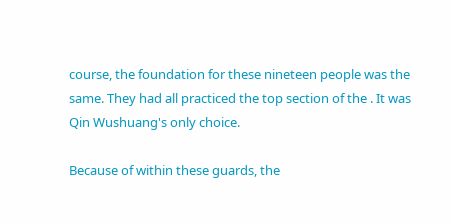course, the foundation for these nineteen people was the same. They had all practiced the top section of the . It was Qin Wushuang's only choice.

Because of within these guards, the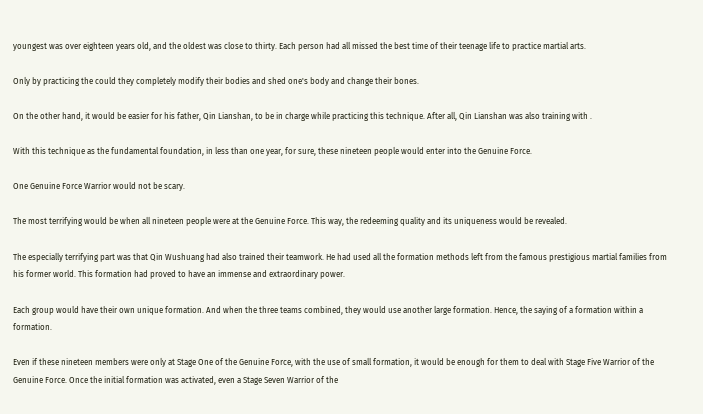youngest was over eighteen years old, and the oldest was close to thirty. Each person had all missed the best time of their teenage life to practice martial arts.

Only by practicing the could they completely modify their bodies and shed one's body and change their bones.

On the other hand, it would be easier for his father, Qin Lianshan, to be in charge while practicing this technique. After all, Qin Lianshan was also training with .

With this technique as the fundamental foundation, in less than one year, for sure, these nineteen people would enter into the Genuine Force.

One Genuine Force Warrior would not be scary.

The most terrifying would be when all nineteen people were at the Genuine Force. This way, the redeeming quality and its uniqueness would be revealed.

The especially terrifying part was that Qin Wushuang had also trained their teamwork. He had used all the formation methods left from the famous prestigious martial families from his former world. This formation had proved to have an immense and extraordinary power.

Each group would have their own unique formation. And when the three teams combined, they would use another large formation. Hence, the saying of a formation within a formation.

Even if these nineteen members were only at Stage One of the Genuine Force, with the use of small formation, it would be enough for them to deal with Stage Five Warrior of the Genuine Force. Once the initial formation was activated, even a Stage Seven Warrior of the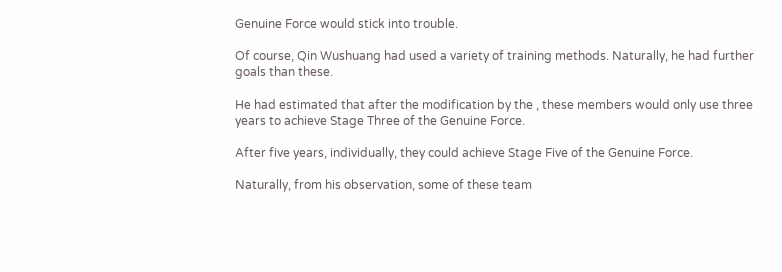Genuine Force would stick into trouble.

Of course, Qin Wushuang had used a variety of training methods. Naturally, he had further goals than these.

He had estimated that after the modification by the , these members would only use three years to achieve Stage Three of the Genuine Force.

After five years, individually, they could achieve Stage Five of the Genuine Force.

Naturally, from his observation, some of these team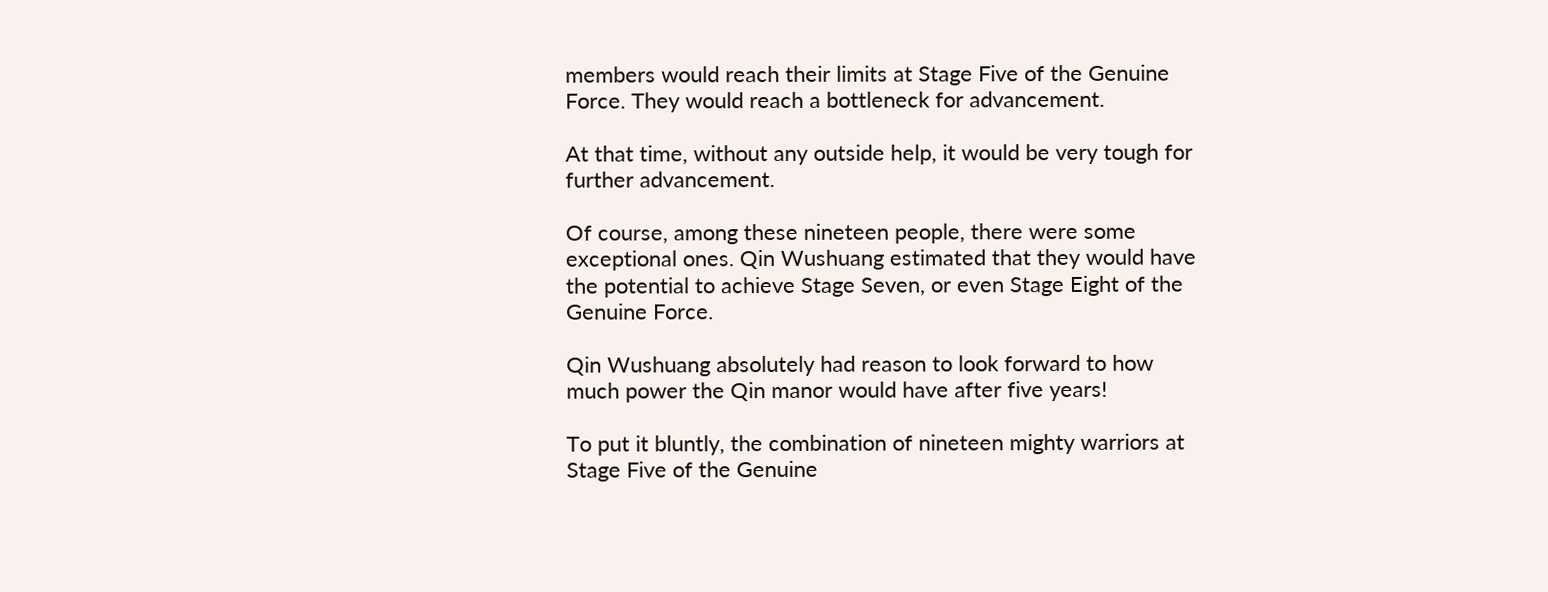members would reach their limits at Stage Five of the Genuine Force. They would reach a bottleneck for advancement.

At that time, without any outside help, it would be very tough for further advancement.

Of course, among these nineteen people, there were some exceptional ones. Qin Wushuang estimated that they would have the potential to achieve Stage Seven, or even Stage Eight of the Genuine Force.

Qin Wushuang absolutely had reason to look forward to how much power the Qin manor would have after five years!

To put it bluntly, the combination of nineteen mighty warriors at Stage Five of the Genuine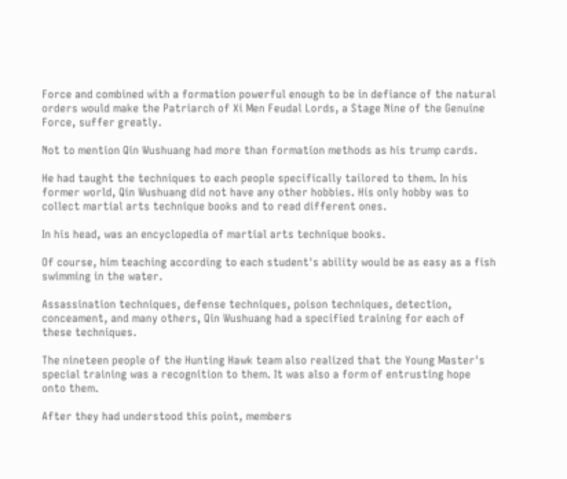Force and combined with a formation powerful enough to be in defiance of the natural orders would make the Patriarch of Xi Men Feudal Lords, a Stage Nine of the Genuine Force, suffer greatly.

Not to mention Qin Wushuang had more than formation methods as his trump cards.

He had taught the techniques to each people specifically tailored to them. In his former world, Qin Wushuang did not have any other hobbies. His only hobby was to collect martial arts technique books and to read different ones.

In his head, was an encyclopedia of martial arts technique books.

Of course, him teaching according to each student's ability would be as easy as a fish swimming in the water.

Assassination techniques, defense techniques, poison techniques, detection, conceament, and many others, Qin Wushuang had a specified training for each of these techniques.

The nineteen people of the Hunting Hawk team also realized that the Young Master's special training was a recognition to them. It was also a form of entrusting hope onto them.

After they had understood this point, members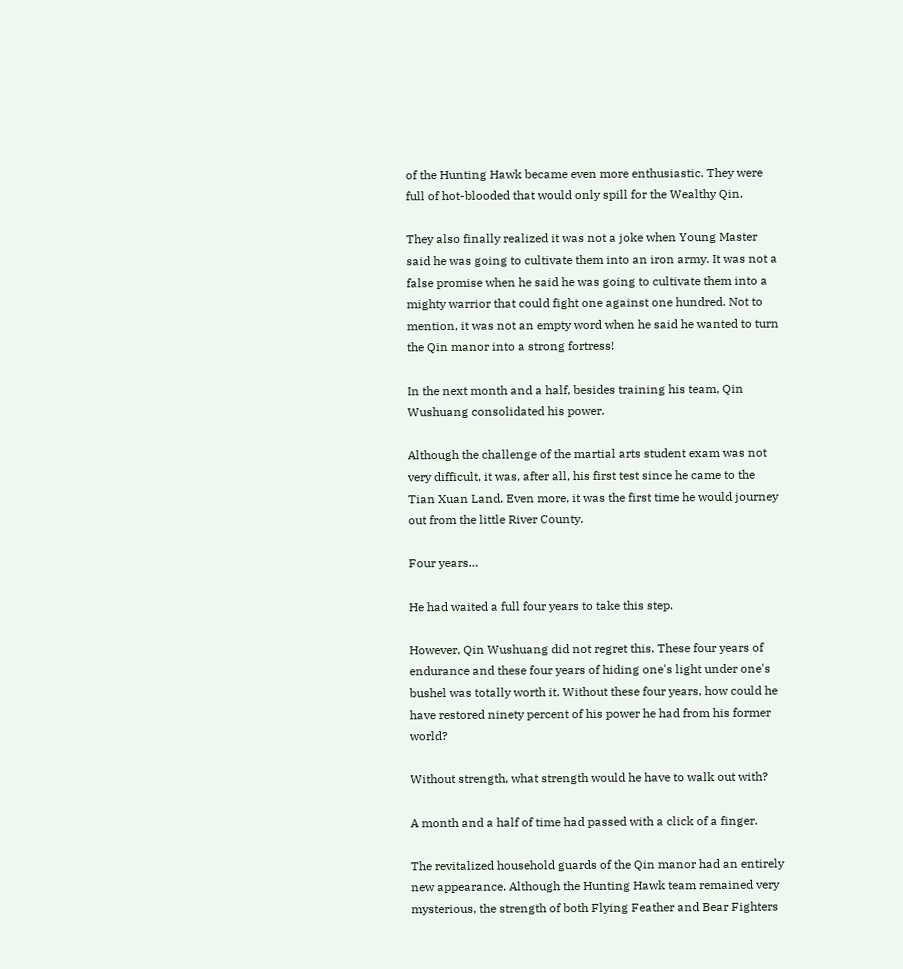of the Hunting Hawk became even more enthusiastic. They were full of hot-blooded that would only spill for the Wealthy Qin.

They also finally realized it was not a joke when Young Master said he was going to cultivate them into an iron army. It was not a false promise when he said he was going to cultivate them into a mighty warrior that could fight one against one hundred. Not to mention, it was not an empty word when he said he wanted to turn the Qin manor into a strong fortress!

In the next month and a half, besides training his team, Qin Wushuang consolidated his power.

Although the challenge of the martial arts student exam was not very difficult, it was, after all, his first test since he came to the Tian Xuan Land. Even more, it was the first time he would journey out from the little River County.

Four years…

He had waited a full four years to take this step.

However, Qin Wushuang did not regret this. These four years of endurance and these four years of hiding one's light under one's bushel was totally worth it. Without these four years, how could he have restored ninety percent of his power he had from his former world?

Without strength, what strength would he have to walk out with?

A month and a half of time had passed with a click of a finger.

The revitalized household guards of the Qin manor had an entirely new appearance. Although the Hunting Hawk team remained very mysterious, the strength of both Flying Feather and Bear Fighters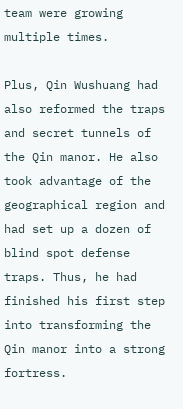team were growing multiple times.

Plus, Qin Wushuang had also reformed the traps and secret tunnels of the Qin manor. He also took advantage of the geographical region and had set up a dozen of blind spot defense traps. Thus, he had finished his first step into transforming the Qin manor into a strong fortress.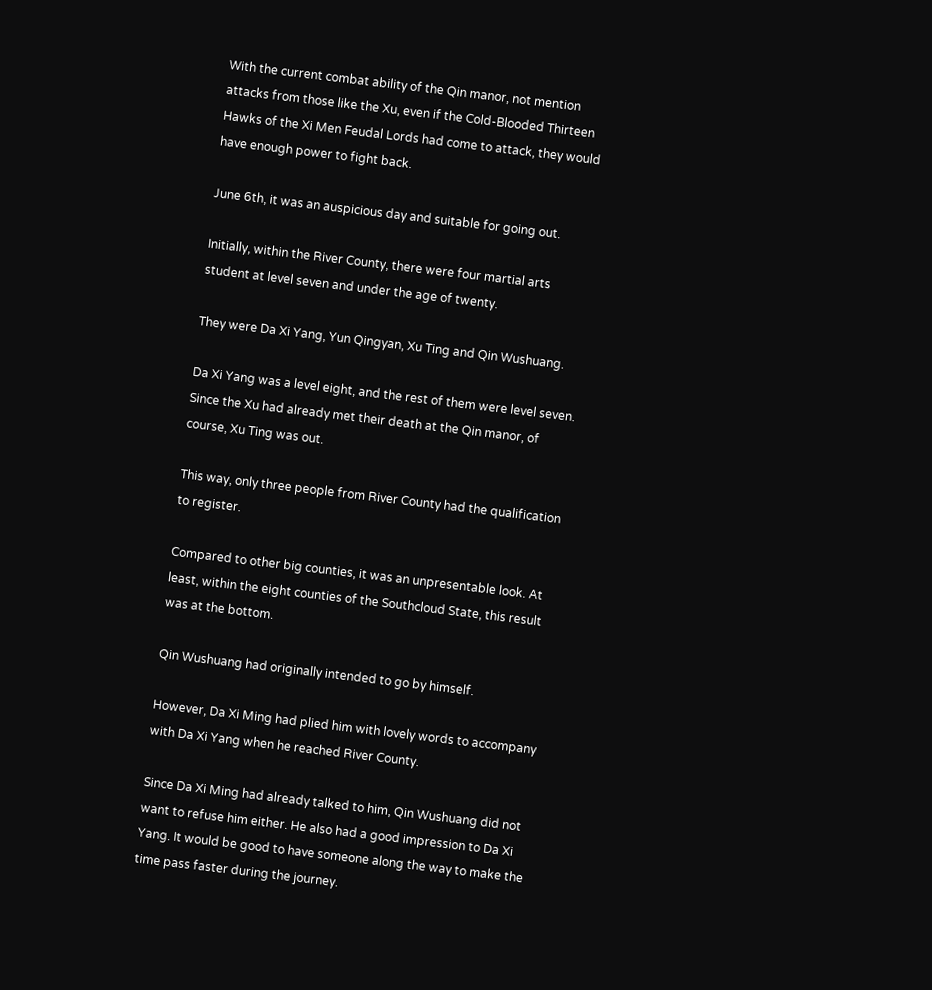With the current combat ability of the Qin manor, not mention attacks from those like the Xu, even if the Cold-Blooded Thirteen Hawks of the Xi Men Feudal Lords had come to attack, they would have enough power to fight back.

June 6th, it was an auspicious day and suitable for going out.

Initially, within the River County, there were four martial arts student at level seven and under the age of twenty.

They were Da Xi Yang, Yun Qingyan, Xu Ting and Qin Wushuang.

Da Xi Yang was a level eight, and the rest of them were level seven. Since the Xu had already met their death at the Qin manor, of course, Xu Ting was out.

This way, only three people from River County had the qualification to register.

Compared to other big counties, it was an unpresentable look. At least, within the eight counties of the Southcloud State, this result was at the bottom.

Qin Wushuang had originally intended to go by himself.

However, Da Xi Ming had plied him with lovely words to accompany with Da Xi Yang when he reached River County.

Since Da Xi Ming had already talked to him, Qin Wushuang did not want to refuse him either. He also had a good impression to Da Xi Yang. It would be good to have someone along the way to make the time pass faster during the journey.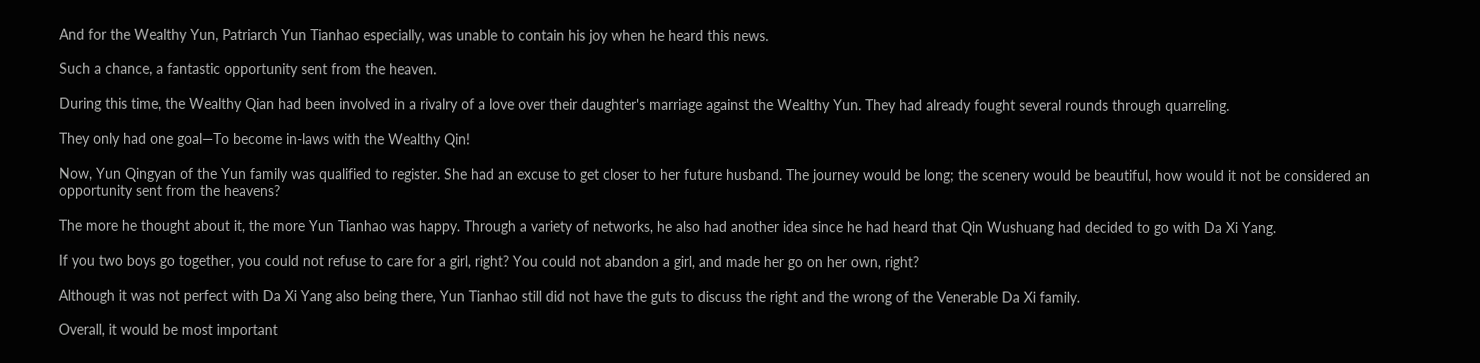And for the Wealthy Yun, Patriarch Yun Tianhao especially, was unable to contain his joy when he heard this news.

Such a chance, a fantastic opportunity sent from the heaven.

During this time, the Wealthy Qian had been involved in a rivalry of a love over their daughter's marriage against the Wealthy Yun. They had already fought several rounds through quarreling.

They only had one goal—To become in-laws with the Wealthy Qin!

Now, Yun Qingyan of the Yun family was qualified to register. She had an excuse to get closer to her future husband. The journey would be long; the scenery would be beautiful, how would it not be considered an opportunity sent from the heavens?

The more he thought about it, the more Yun Tianhao was happy. Through a variety of networks, he also had another idea since he had heard that Qin Wushuang had decided to go with Da Xi Yang.

If you two boys go together, you could not refuse to care for a girl, right? You could not abandon a girl, and made her go on her own, right?

Although it was not perfect with Da Xi Yang also being there, Yun Tianhao still did not have the guts to discuss the right and the wrong of the Venerable Da Xi family.

Overall, it would be most important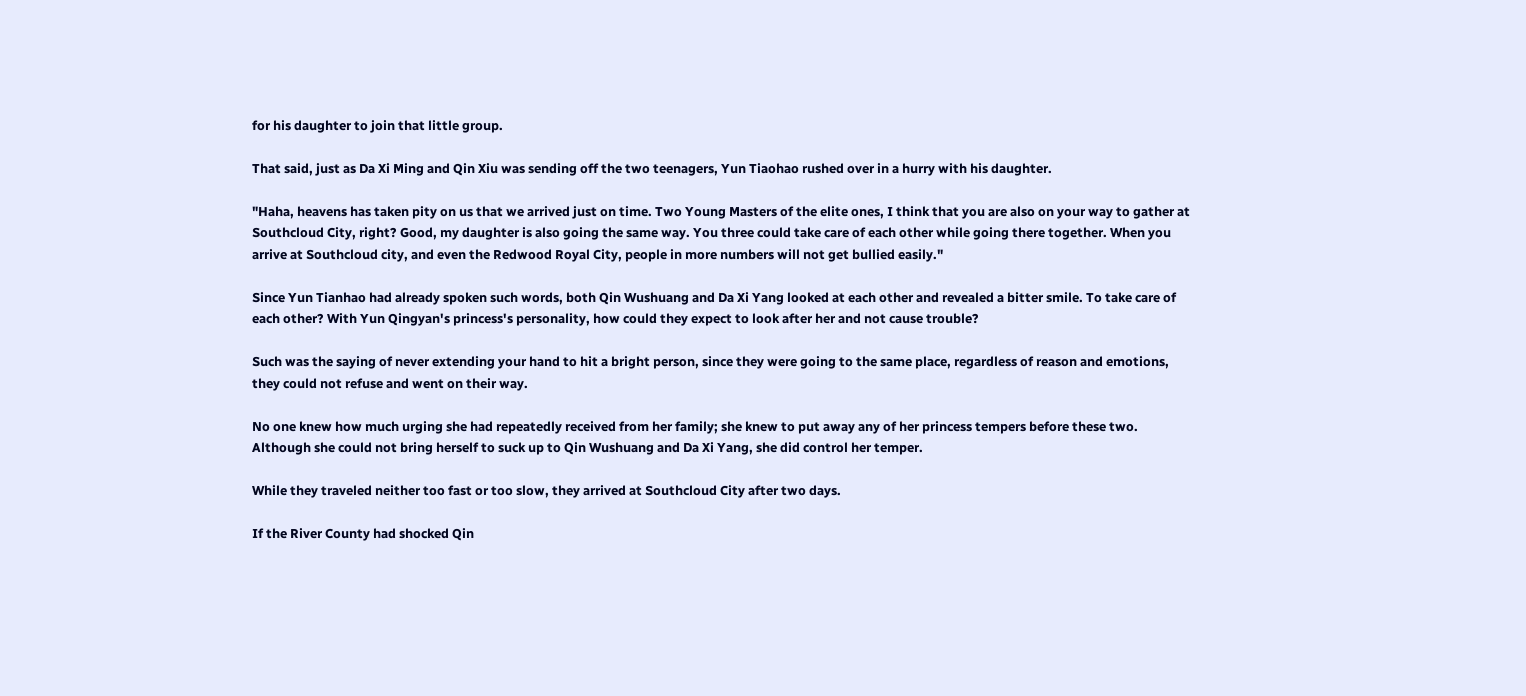for his daughter to join that little group.

That said, just as Da Xi Ming and Qin Xiu was sending off the two teenagers, Yun Tiaohao rushed over in a hurry with his daughter.

"Haha, heavens has taken pity on us that we arrived just on time. Two Young Masters of the elite ones, I think that you are also on your way to gather at Southcloud City, right? Good, my daughter is also going the same way. You three could take care of each other while going there together. When you arrive at Southcloud city, and even the Redwood Royal City, people in more numbers will not get bullied easily."

Since Yun Tianhao had already spoken such words, both Qin Wushuang and Da Xi Yang looked at each other and revealed a bitter smile. To take care of each other? With Yun Qingyan's princess's personality, how could they expect to look after her and not cause trouble?

Such was the saying of never extending your hand to hit a bright person, since they were going to the same place, regardless of reason and emotions, they could not refuse and went on their way.

No one knew how much urging she had repeatedly received from her family; she knew to put away any of her princess tempers before these two. Although she could not bring herself to suck up to Qin Wushuang and Da Xi Yang, she did control her temper.

While they traveled neither too fast or too slow, they arrived at Southcloud City after two days.

If the River County had shocked Qin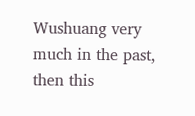Wushuang very much in the past, then this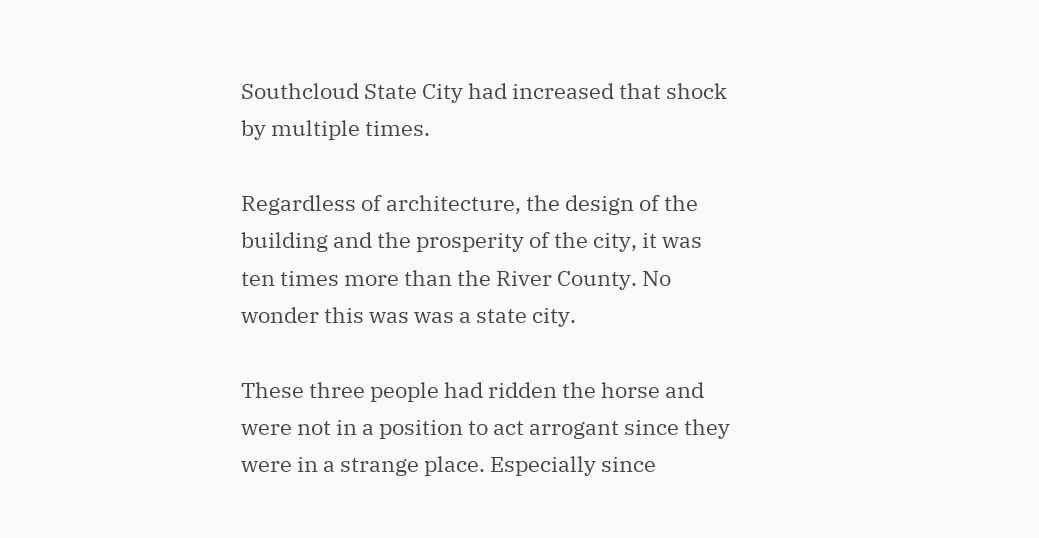Southcloud State City had increased that shock by multiple times.

Regardless of architecture, the design of the building and the prosperity of the city, it was ten times more than the River County. No wonder this was was a state city.

These three people had ridden the horse and were not in a position to act arrogant since they were in a strange place. Especially since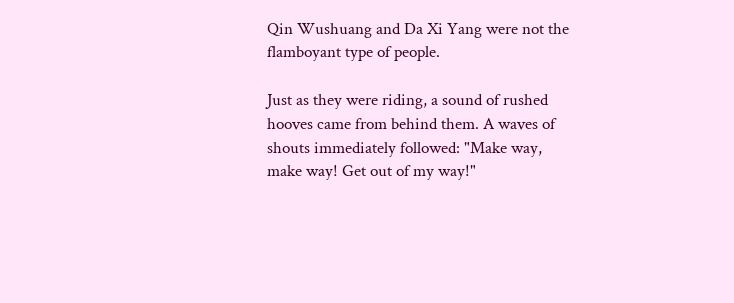Qin Wushuang and Da Xi Yang were not the flamboyant type of people.

Just as they were riding, a sound of rushed hooves came from behind them. A waves of shouts immediately followed: "Make way, make way! Get out of my way!"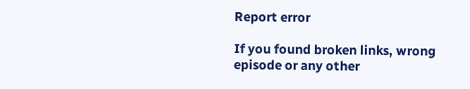Report error

If you found broken links, wrong episode or any other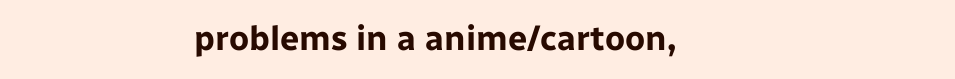problems in a anime/cartoon,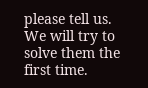please tell us. We will try to solve them the first time.